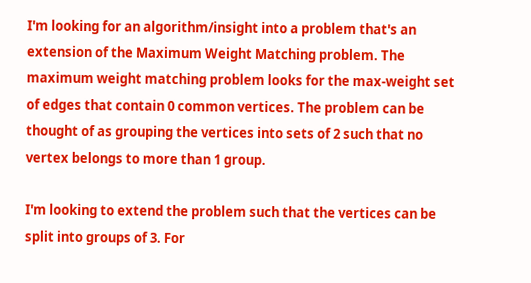I'm looking for an algorithm/insight into a problem that's an extension of the Maximum Weight Matching problem. The maximum weight matching problem looks for the max-weight set of edges that contain 0 common vertices. The problem can be thought of as grouping the vertices into sets of 2 such that no vertex belongs to more than 1 group.

I'm looking to extend the problem such that the vertices can be split into groups of 3. For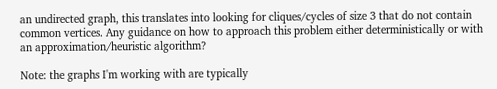an undirected graph, this translates into looking for cliques/cycles of size 3 that do not contain common vertices. Any guidance on how to approach this problem either deterministically or with an approximation/heuristic algorithm?

Note: the graphs I'm working with are typically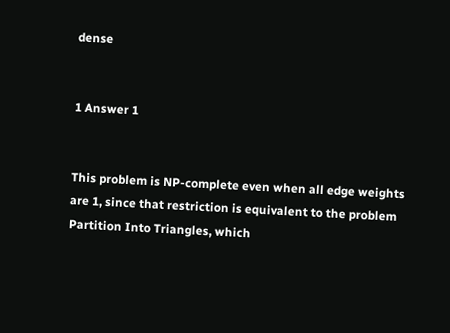dense


1 Answer 1


This problem is NP-complete even when all edge weights are 1, since that restriction is equivalent to the problem Partition Into Triangles, which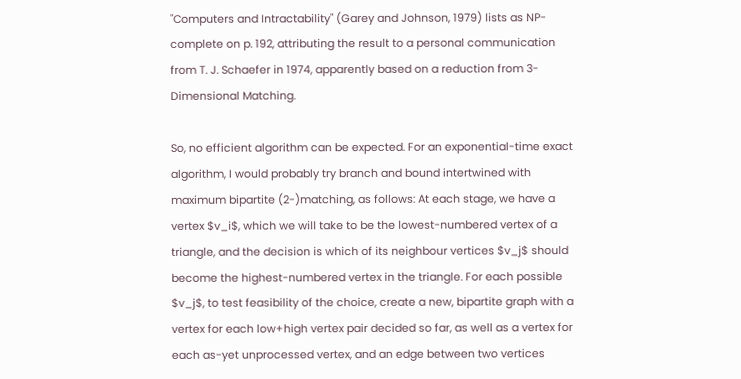"Computers and Intractability" (Garey and Johnson, 1979) lists as NP-complete on p. 192, attributing the result to a personal communication from T. J. Schaefer in 1974, apparently based on a reduction from 3-Dimensional Matching.

So, no efficient algorithm can be expected. For an exponential-time exact algorithm, I would probably try branch and bound intertwined with maximum bipartite (2-)matching, as follows: At each stage, we have a vertex $v_i$, which we will take to be the lowest-numbered vertex of a triangle, and the decision is which of its neighbour vertices $v_j$ should become the highest-numbered vertex in the triangle. For each possible $v_j$, to test feasibility of the choice, create a new, bipartite graph with a vertex for each low+high vertex pair decided so far, as well as a vertex for each as-yet unprocessed vertex, and an edge between two vertices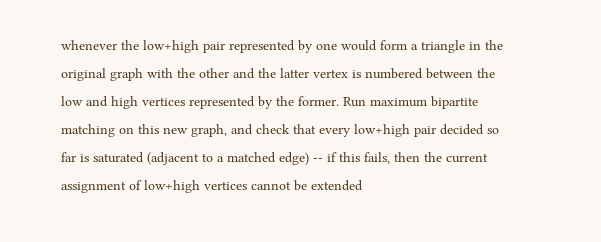whenever the low+high pair represented by one would form a triangle in the original graph with the other and the latter vertex is numbered between the low and high vertices represented by the former. Run maximum bipartite matching on this new graph, and check that every low+high pair decided so far is saturated (adjacent to a matched edge) -- if this fails, then the current assignment of low+high vertices cannot be extended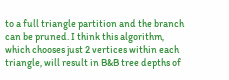to a full triangle partition and the branch can be pruned. I think this algorithm, which chooses just 2 vertices within each triangle, will result in B&B tree depths of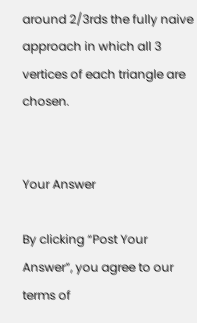around 2/3rds the fully naive approach in which all 3 vertices of each triangle are chosen.


Your Answer

By clicking “Post Your Answer”, you agree to our terms of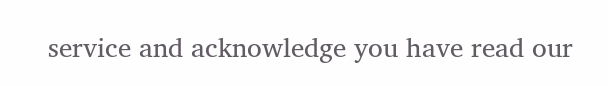service and acknowledge you have read our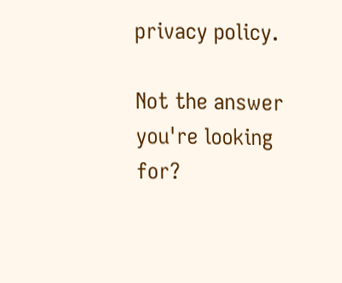privacy policy.

Not the answer you're looking for?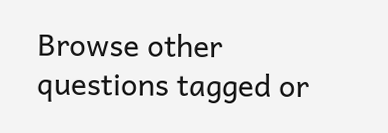Browse other questions tagged or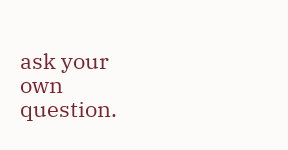ask your own question.